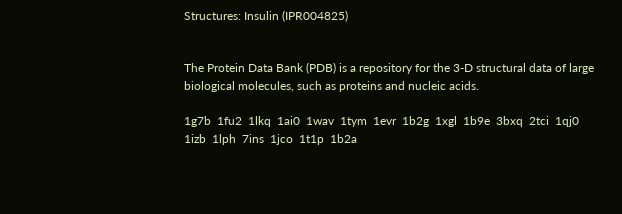Structures: Insulin (IPR004825)


The Protein Data Bank (PDB) is a repository for the 3-D structural data of large biological molecules, such as proteins and nucleic acids.

1g7b  1fu2  1lkq  1ai0  1wav  1tym  1evr  1b2g  1xgl  1b9e  3bxq  2tci  1qj0  1izb  1lph  7ins  1jco  1t1p  1b2a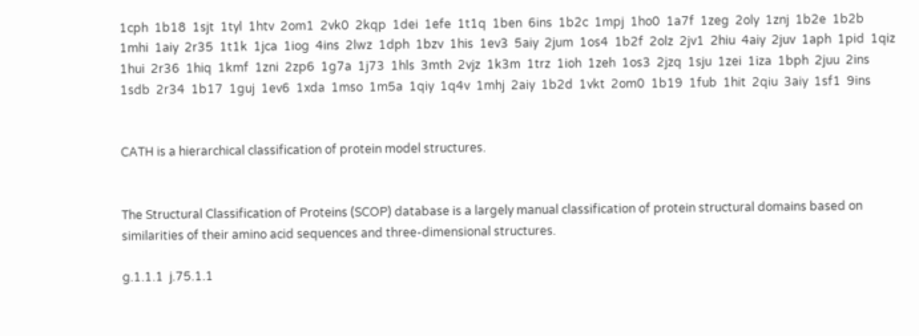1cph  1b18  1sjt  1tyl  1htv  2om1  2vk0  2kqp  1dei  1efe  1t1q  1ben  6ins  1b2c  1mpj  1ho0  1a7f  1zeg  2oly  1znj  1b2e  1b2b  1mhi  1aiy  2r35  1t1k  1jca  1iog  4ins  2lwz  1dph  1bzv  1his  1ev3  5aiy  2jum  1os4  1b2f  2olz  2jv1  2hiu  4aiy  2juv  1aph  1pid  1qiz  1hui  2r36  1hiq  1kmf  1zni  2zp6  1g7a  1j73  1hls  3mth  2vjz  1k3m  1trz  1ioh  1zeh  1os3  2jzq  1sju  1zei  1iza  1bph  2juu  2ins  1sdb  2r34  1b17  1guj  1ev6  1xda  1mso  1m5a  1qiy  1q4v  1mhj  2aiy  1b2d  1vkt  2om0  1b19  1fub  1hit  2qiu  3aiy  1sf1  9ins


CATH is a hierarchical classification of protein model structures.


The Structural Classification of Proteins (SCOP) database is a largely manual classification of protein structural domains based on similarities of their amino acid sequences and three-dimensional structures.

g.1.1.1  j.75.1.1